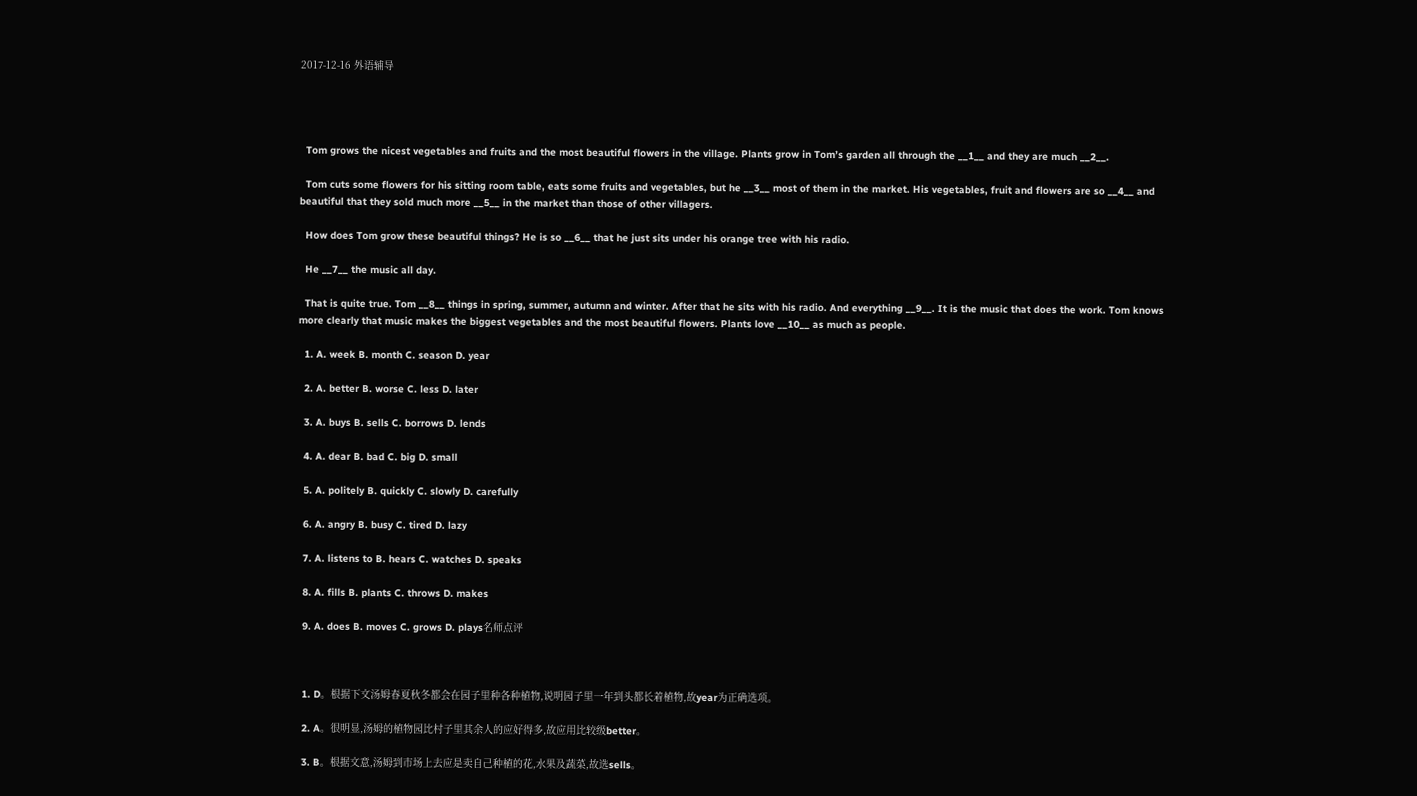2017-12-16 外语辅导




  Tom grows the nicest vegetables and fruits and the most beautiful flowers in the village. Plants grow in Tom’s garden all through the __1__ and they are much __2__.

  Tom cuts some flowers for his sitting room table, eats some fruits and vegetables, but he __3__ most of them in the market. His vegetables, fruit and flowers are so __4__ and beautiful that they sold much more __5__ in the market than those of other villagers.

  How does Tom grow these beautiful things? He is so __6__ that he just sits under his orange tree with his radio.

  He __7__ the music all day.

  That is quite true. Tom __8__ things in spring, summer, autumn and winter. After that he sits with his radio. And everything __9__. It is the music that does the work. Tom knows more clearly that music makes the biggest vegetables and the most beautiful flowers. Plants love __10__ as much as people.

  1. A. week B. month C. season D. year

  2. A. better B. worse C. less D. later

  3. A. buys B. sells C. borrows D. lends

  4. A. dear B. bad C. big D. small

  5. A. politely B. quickly C. slowly D. carefully

  6. A. angry B. busy C. tired D. lazy

  7. A. listens to B. hears C. watches D. speaks

  8. A. fills B. plants C. throws D. makes

  9. A. does B. moves C. grows D. plays名师点评



  1. D。根据下文汤姆春夏秋冬都会在园子里种各种植物,说明园子里一年到头都长着植物,故year为正确选项。

  2. A。很明显,汤姆的植物园比村子里其余人的应好得多,故应用比较级better。

  3. B。根据文意,汤姆到市场上去应是卖自己种植的花,水果及蔬菜,故选sells。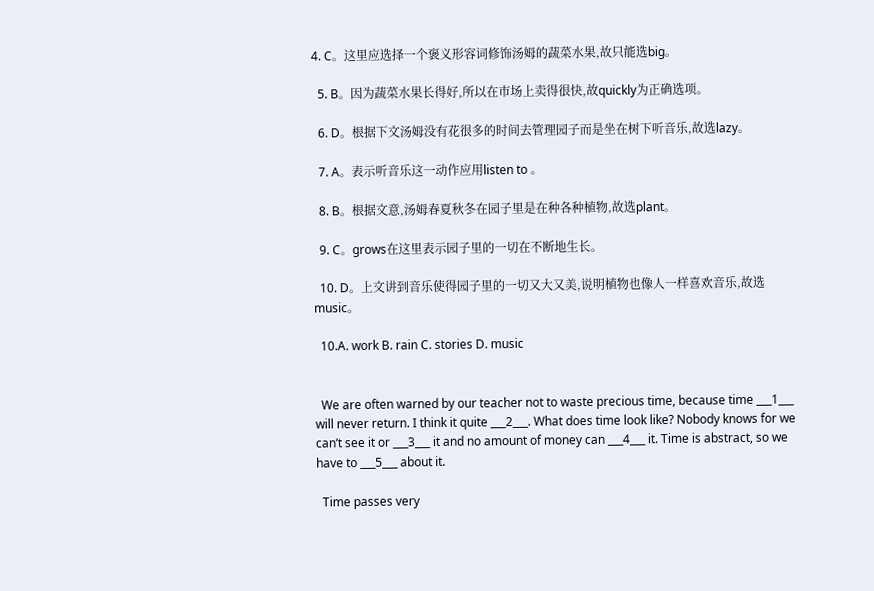4. C。这里应选择一个褒义形容词修饰汤姆的蔬菜水果,故只能选big。

  5. B。因为蔬菜水果长得好,所以在市场上卖得很快,故quickly为正确选项。

  6. D。根据下文汤姆没有花很多的时间去管理园子而是坐在树下听音乐,故选lazy。

  7. A。表示听音乐这一动作应用listen to 。

  8. B。根据文意,汤姆春夏秋冬在园子里是在种各种植物,故选plant。

  9. C。grows在这里表示园子里的一切在不断地生长。

  10. D。上文讲到音乐使得园子里的一切又大又美,说明植物也像人一样喜欢音乐,故选music。

  10.A. work B. rain C. stories D. music


  We are often warned by our teacher not to waste precious time, because time ___1___ will never return. I think it quite ___2___. What does time look like? Nobody knows for we can’t see it or ___3___ it and no amount of money can ___4___ it. Time is abstract, so we have to ___5___ about it.

  Time passes very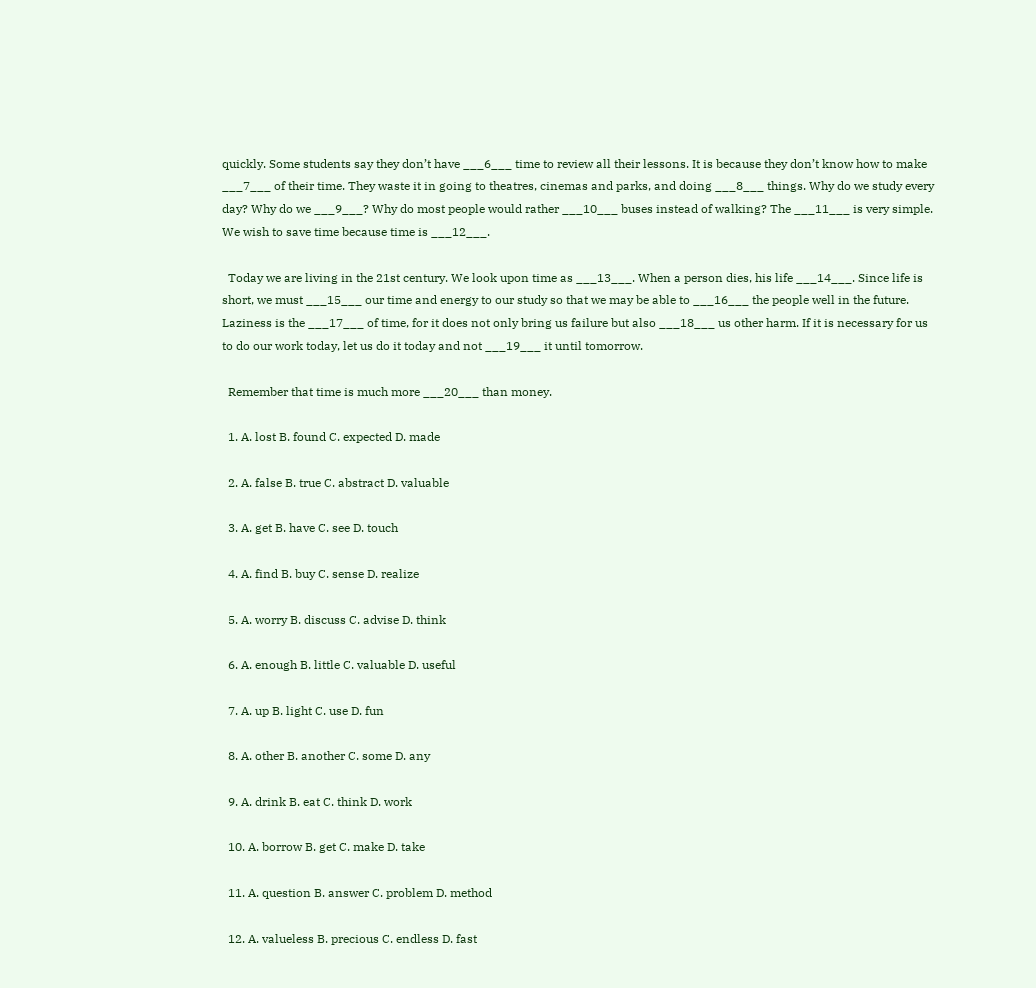quickly. Some students say they don’t have ___6___ time to review all their lessons. It is because they don’t know how to make ___7___ of their time. They waste it in going to theatres, cinemas and parks, and doing ___8___ things. Why do we study every day? Why do we ___9___? Why do most people would rather ___10___ buses instead of walking? The ___11___ is very simple. We wish to save time because time is ___12___.

  Today we are living in the 21st century. We look upon time as ___13___. When a person dies, his life ___14___. Since life is short, we must ___15___ our time and energy to our study so that we may be able to ___16___ the people well in the future. Laziness is the ___17___ of time, for it does not only bring us failure but also ___18___ us other harm. If it is necessary for us to do our work today, let us do it today and not ___19___ it until tomorrow.

  Remember that time is much more ___20___ than money.

  1. A. lost B. found C. expected D. made

  2. A. false B. true C. abstract D. valuable

  3. A. get B. have C. see D. touch

  4. A. find B. buy C. sense D. realize

  5. A. worry B. discuss C. advise D. think

  6. A. enough B. little C. valuable D. useful

  7. A. up B. light C. use D. fun

  8. A. other B. another C. some D. any

  9. A. drink B. eat C. think D. work

  10. A. borrow B. get C. make D. take

  11. A. question B. answer C. problem D. method

  12. A. valueless B. precious C. endless D. fast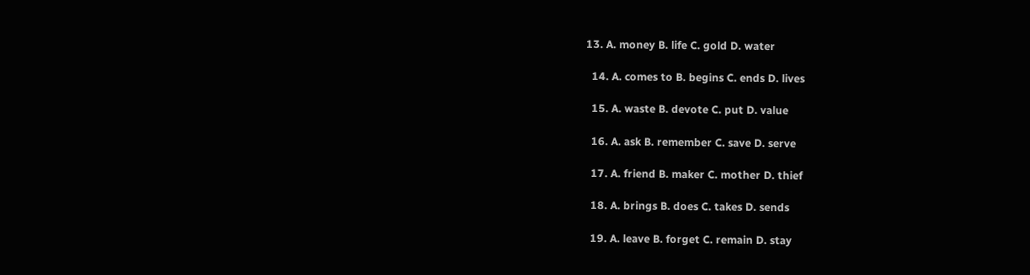13. A. money B. life C. gold D. water

  14. A. comes to B. begins C. ends D. lives

  15. A. waste B. devote C. put D. value

  16. A. ask B. remember C. save D. serve

  17. A. friend B. maker C. mother D. thief

  18. A. brings B. does C. takes D. sends

  19. A. leave B. forget C. remain D. stay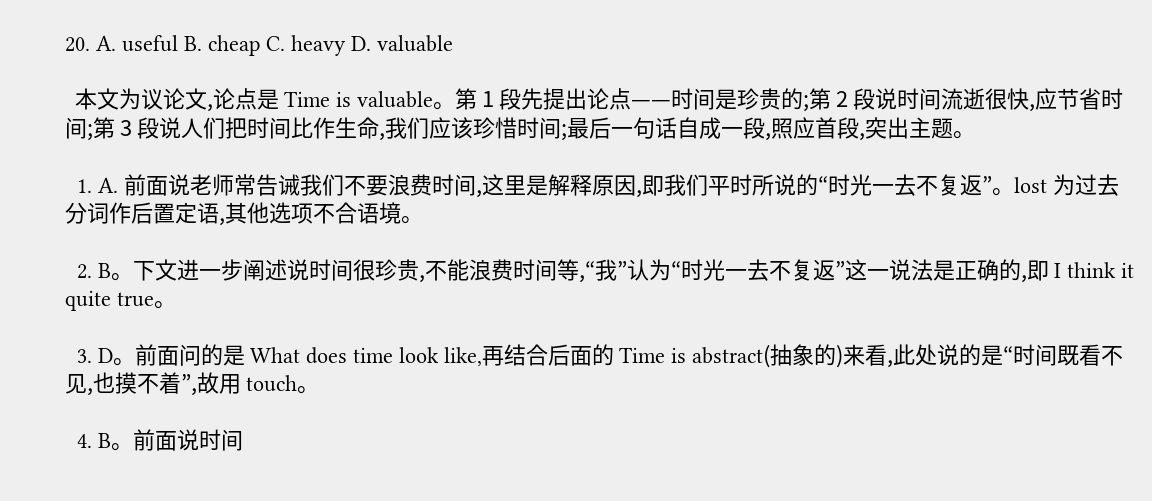20. A. useful B. cheap C. heavy D. valuable

  本文为议论文,论点是 Time is valuable。第 1 段先提出论点——时间是珍贵的;第 2 段说时间流逝很快,应节省时间;第 3 段说人们把时间比作生命,我们应该珍惜时间;最后一句话自成一段,照应首段,突出主题。

  1. A. 前面说老师常告诫我们不要浪费时间,这里是解释原因,即我们平时所说的“时光一去不复返”。lost 为过去分词作后置定语,其他选项不合语境。

  2. B。下文进一步阐述说时间很珍贵,不能浪费时间等,“我”认为“时光一去不复返”这一说法是正确的,即 I think it quite true。

  3. D。前面问的是 What does time look like,再结合后面的 Time is abstract(抽象的)来看,此处说的是“时间既看不见,也摸不着”,故用 touch。

  4. B。前面说时间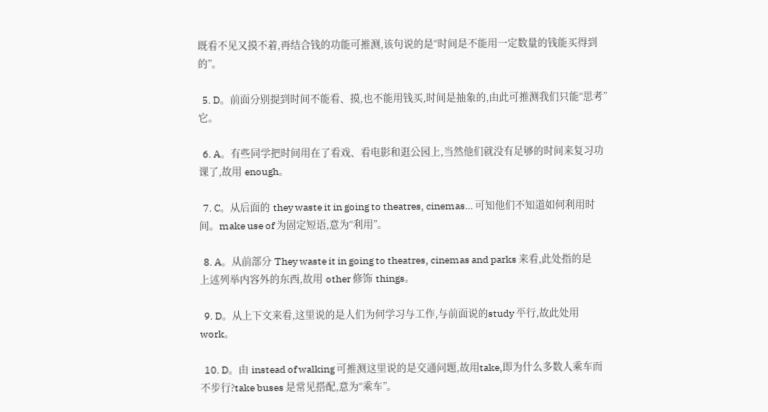既看不见又摸不着,再结合钱的功能可推测,该句说的是“时间是不能用一定数量的钱能买得到的”。

  5. D。前面分别提到时间不能看、摸,也不能用钱买,时间是抽象的,由此可推测我们只能“思考”它。

  6. A。有些同学把时间用在了看戏、看电影和逛公园上,当然他们就没有足够的时间来复习功课了,故用 enough。

  7. C。从后面的 they waste it in going to theatres, cinemas… 可知他们不知道如何利用时间。make use of 为固定短语,意为“利用”。

  8. A。从前部分 They waste it in going to theatres, cinemas and parks 来看,此处指的是上述列举内容外的东西,故用 other 修饰 things。

  9. D。从上下文来看,这里说的是人们为何学习与工作,与前面说的study 平行,故此处用 work。

  10. D。由 instead of walking 可推测这里说的是交通问题,故用take,即为什么多数人乘车而不步行?take buses 是常见搭配,意为“乘车”。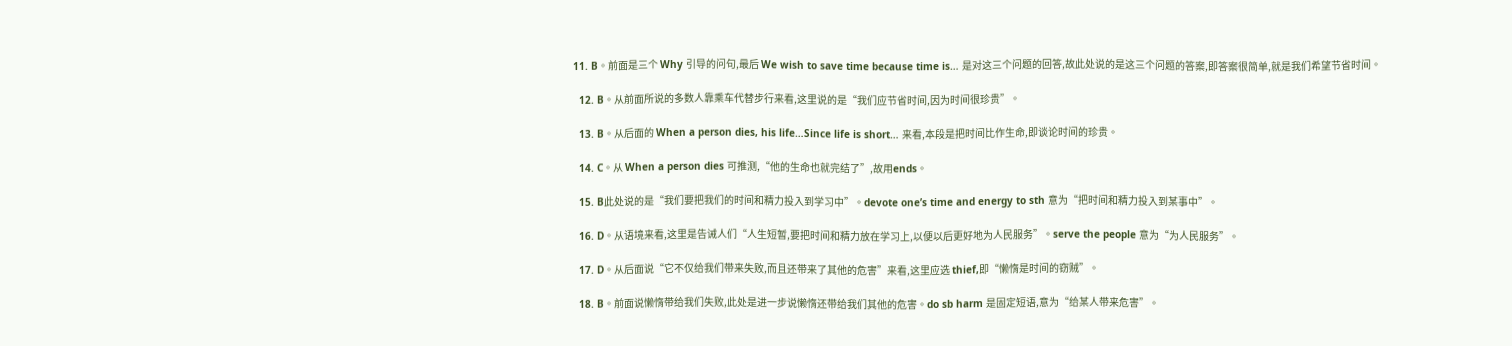11. B。前面是三个 Why 引导的问句,最后 We wish to save time because time is… 是对这三个问题的回答,故此处说的是这三个问题的答案,即答案很简单,就是我们希望节省时间。

  12. B。从前面所说的多数人靠乘车代替步行来看,这里说的是“我们应节省时间,因为时间很珍贵”。

  13. B。从后面的 When a person dies, his life…Since life is short… 来看,本段是把时间比作生命,即谈论时间的珍贵。

  14. C。从 When a person dies 可推测,“他的生命也就完结了”,故用ends。

  15. B此处说的是“我们要把我们的时间和精力投入到学习中”。devote one’s time and energy to sth 意为“把时间和精力投入到某事中”。

  16. D。从语境来看,这里是告诫人们“人生短暂,要把时间和精力放在学习上,以便以后更好地为人民服务”。serve the people 意为“为人民服务”。

  17. D。从后面说“它不仅给我们带来失败,而且还带来了其他的危害”来看,这里应选 thief,即“懒惰是时间的窃贼”。

  18. B。前面说懒惰带给我们失败,此处是进一步说懒惰还带给我们其他的危害。do sb harm 是固定短语,意为“给某人带来危害”。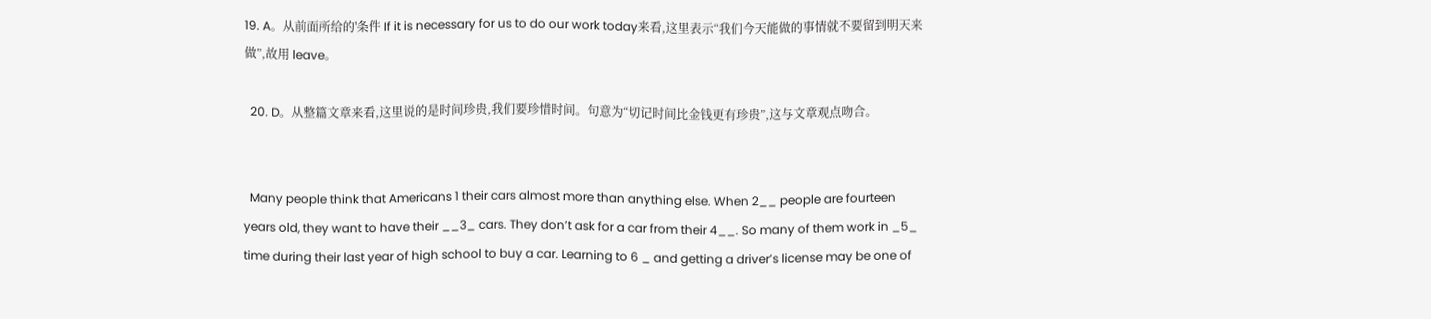19. A。从前面所给的'条件 If it is necessary for us to do our work today来看,这里表示“我们今天能做的事情就不要留到明天来做”,故用 leave。

  20. D。从整篇文章来看,这里说的是时间珍贵,我们要珍惜时间。句意为“切记时间比金钱更有珍贵”,这与文章观点吻合。


  Many people think that Americans 1 their cars almost more than anything else. When 2__ people are fourteen years old, they want to have their __3_ cars. They don’t ask for a car from their 4__. So many of them work in _5_ time during their last year of high school to buy a car. Learning to 6 _ and getting a driver’s license may be one of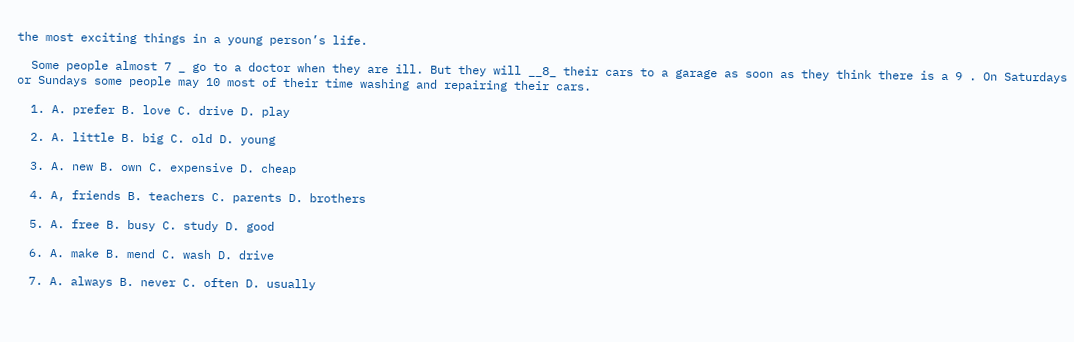the most exciting things in a young person’s life.

  Some people almost 7 _ go to a doctor when they are ill. But they will __8_ their cars to a garage as soon as they think there is a 9 . On Saturdays or Sundays some people may 10 most of their time washing and repairing their cars.

  1. A. prefer B. love C. drive D. play

  2. A. little B. big C. old D. young

  3. A. new B. own C. expensive D. cheap

  4. A, friends B. teachers C. parents D. brothers

  5. A. free B. busy C. study D. good

  6. A. make B. mend C. wash D. drive

  7. A. always B. never C. often D. usually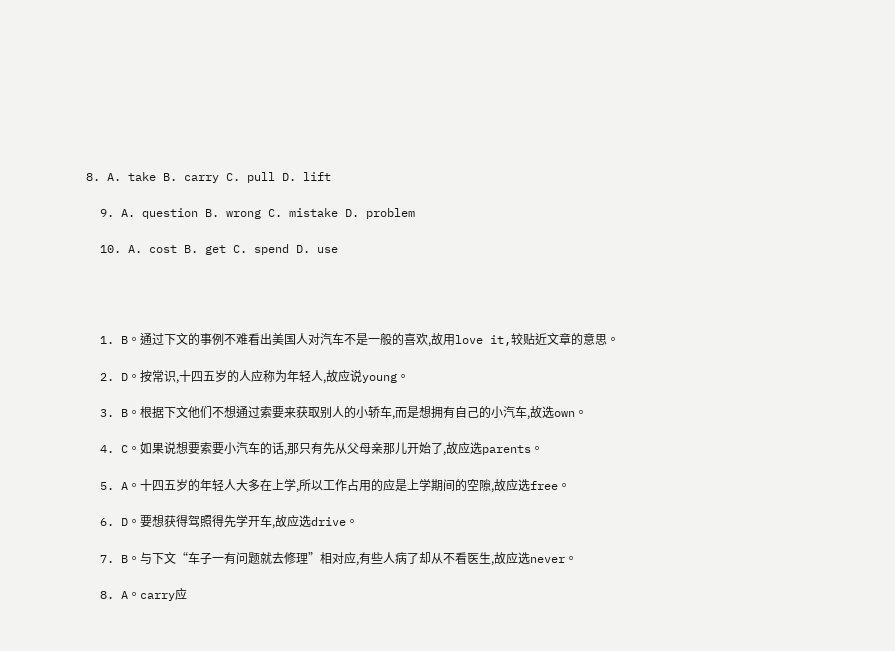8. A. take B. carry C. pull D. lift

  9. A. question B. wrong C. mistake D. problem

  10. A. cost B. get C. spend D. use




  1. B。通过下文的事例不难看出美国人对汽车不是一般的喜欢,故用love it,较贴近文章的意思。

  2. D。按常识,十四五岁的人应称为年轻人,故应说young。

  3. B。根据下文他们不想通过索要来获取别人的小轿车,而是想拥有自己的小汽车,故选own。

  4. C。如果说想要索要小汽车的话,那只有先从父母亲那儿开始了,故应选parents。

  5. A。十四五岁的年轻人大多在上学,所以工作占用的应是上学期间的空隙,故应选free。

  6. D。要想获得驾照得先学开车,故应选drive。

  7. B。与下文“车子一有问题就去修理”相对应,有些人病了却从不看医生,故应选never。

  8. A。carry应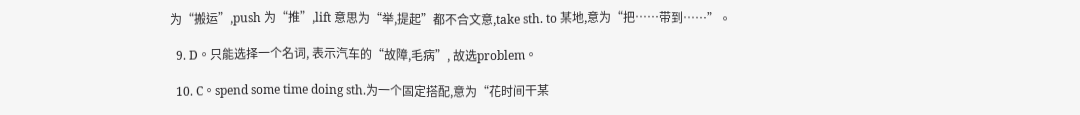为“搬运”,push 为“推”,lift 意思为“举,提起”都不合文意,take sth. to 某地,意为“把……带到……”。

  9. D。只能选择一个名词, 表示汽车的“故障,毛病”, 故选problem。

  10. C。spend some time doing sth.为一个固定搭配,意为“花时间干某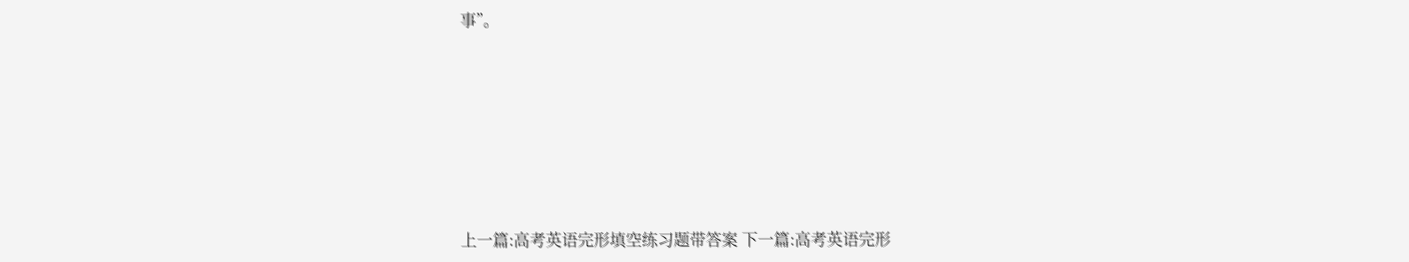事”。










上一篇:高考英语完形填空练习题带答案 下一篇:高考英语完形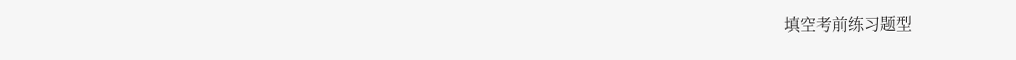填空考前练习题型